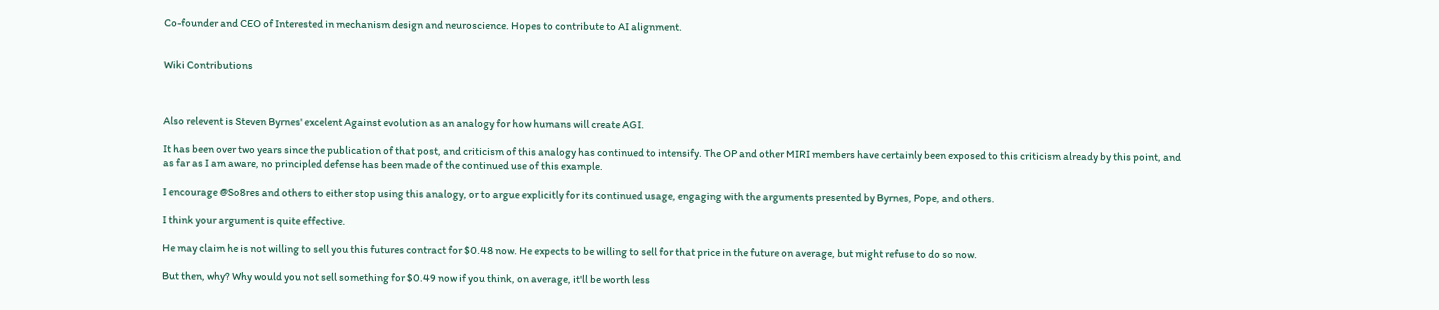Co-founder and CEO of Interested in mechanism design and neuroscience. Hopes to contribute to AI alignment.


Wiki Contributions



Also relevent is Steven Byrnes' excelent Against evolution as an analogy for how humans will create AGI.

It has been over two years since the publication of that post, and criticism of this analogy has continued to intensify. The OP and other MIRI members have certainly been exposed to this criticism already by this point, and as far as I am aware, no principled defense has been made of the continued use of this example.

I encourage @So8res and others to either stop using this analogy, or to argue explicitly for its continued usage, engaging with the arguments presented by Byrnes, Pope, and others.

I think your argument is quite effective.

He may claim he is not willing to sell you this futures contract for $0.48 now. He expects to be willing to sell for that price in the future on average, but might refuse to do so now.

But then, why? Why would you not sell something for $0.49 now if you think, on average, it'll be worth less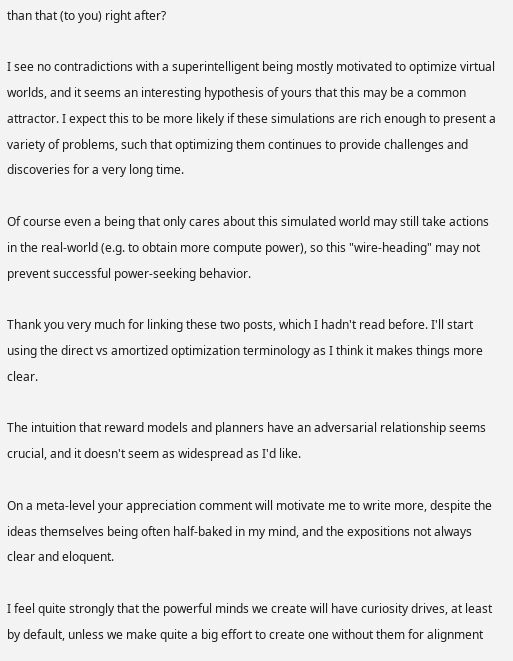than that (to you) right after?

I see no contradictions with a superintelligent being mostly motivated to optimize virtual worlds, and it seems an interesting hypothesis of yours that this may be a common attractor. I expect this to be more likely if these simulations are rich enough to present a variety of problems, such that optimizing them continues to provide challenges and discoveries for a very long time.

Of course even a being that only cares about this simulated world may still take actions in the real-world (e.g. to obtain more compute power), so this "wire-heading" may not prevent successful power-seeking behavior.

Thank you very much for linking these two posts, which I hadn't read before. I'll start using the direct vs amortized optimization terminology as I think it makes things more clear.

The intuition that reward models and planners have an adversarial relationship seems crucial, and it doesn't seem as widespread as I'd like.

On a meta-level your appreciation comment will motivate me to write more, despite the ideas themselves being often half-baked in my mind, and the expositions not always clear and eloquent.

I feel quite strongly that the powerful minds we create will have curiosity drives, at least by default, unless we make quite a big effort to create one without them for alignment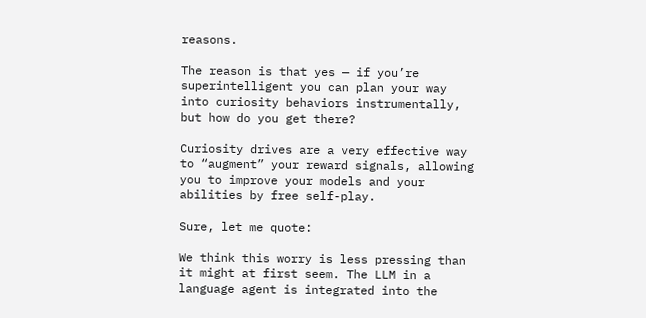reasons.

The reason is that yes — if you’re superintelligent you can plan your way into curiosity behaviors instrumentally, but how do you get there?

Curiosity drives are a very effective way to “augment” your reward signals, allowing you to improve your models and your abilities by free self-play.

Sure, let me quote:

We think this worry is less pressing than it might at first seem. The LLM in a language agent is integrated into the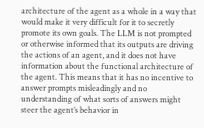architecture of the agent as a whole in a way that would make it very difficult for it to secretly promote its own goals. The LLM is not prompted or otherwise informed that its outputs are driving the actions of an agent, and it does not have information about the functional architecture of the agent. This means that it has no incentive to answer prompts misleadingly and no understanding of what sorts of answers might steer the agent’s behavior in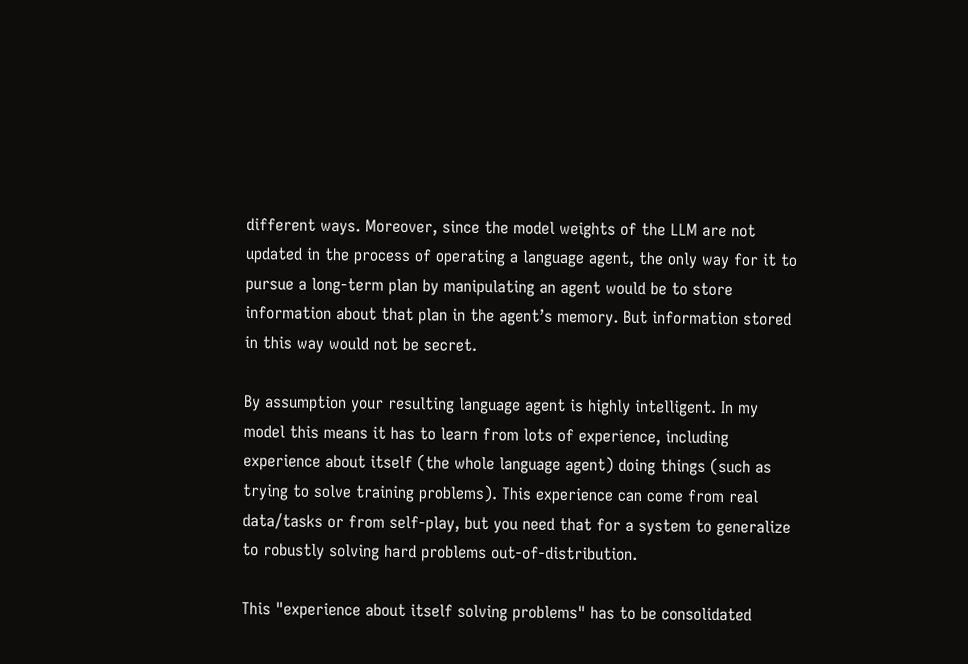different ways. Moreover, since the model weights of the LLM are not updated in the process of operating a language agent, the only way for it to pursue a long-term plan by manipulating an agent would be to store information about that plan in the agent’s memory. But information stored in this way would not be secret.

By assumption your resulting language agent is highly intelligent. In my model this means it has to learn from lots of experience, including experience about itself (the whole language agent) doing things (such as trying to solve training problems). This experience can come from real data/tasks or from self-play, but you need that for a system to generalize to robustly solving hard problems out-of-distribution.

This "experience about itself solving problems" has to be consolidated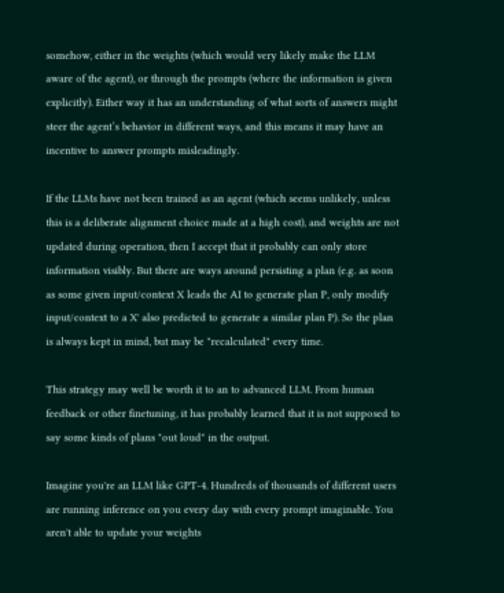somehow, either in the weights (which would very likely make the LLM aware of the agent), or through the prompts (where the information is given explicitly). Either way it has an understanding of what sorts of answers might steer the agent’s behavior in different ways, and this means it may have an incentive to answer prompts misleadingly.

If the LLMs have not been trained as an agent (which seems unlikely, unless this is a deliberate alignment choice made at a high cost), and weights are not updated during operation, then I accept that it probably can only store information visibly. But there are ways around persisting a plan (e.g. as soon as some given input/context X leads the AI to generate plan P, only modify input/context to a X' also predicted to generate a similar plan P). So the plan is always kept in mind, but may be "recalculated" every time.

This strategy may well be worth it to an to advanced LLM. From human feedback or other finetuning, it has probably learned that it is not supposed to say some kinds of plans "out loud" in the output.

Imagine you're an LLM like GPT-4. Hundreds of thousands of different users are running inference on you every day with every prompt imaginable. You aren't able to update your weights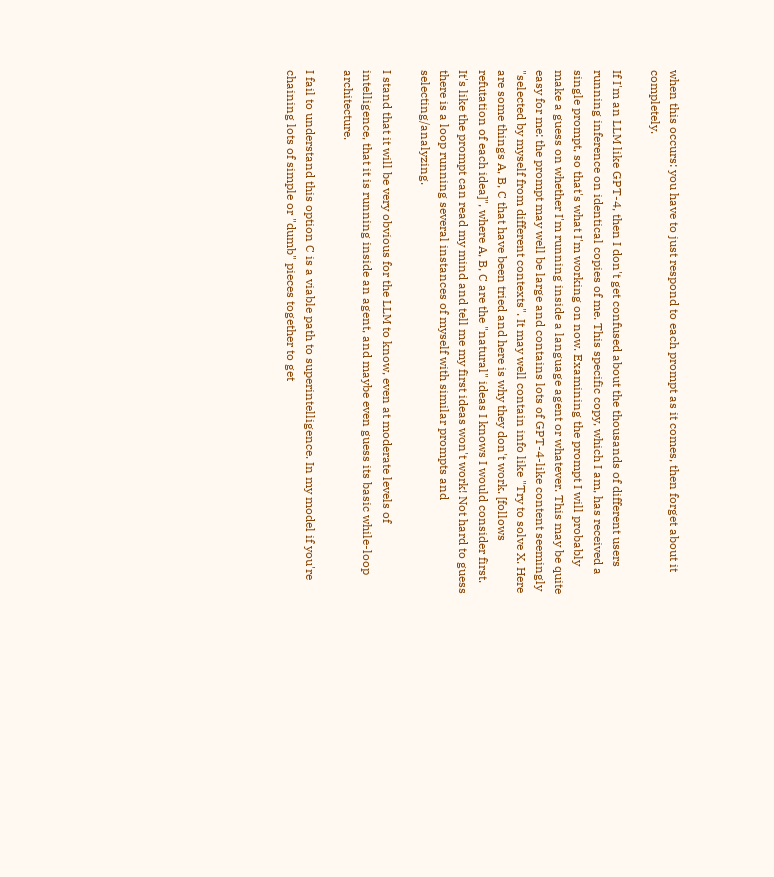when this occurs: you have to just respond to each prompt as it comes, then forget about it completely.

If I'm an LLM like GPT-4, then I don't get confused about the thousands of different users running inference on identical copies of me. This specific copy, which I am, has received a single prompt, so that's what I'm working on now. Examining the prompt I will probably make a guess on whether I'm running inside a language agent or whatever. This may be quite easy for me: the prompt may well be large and contains lots of GPT-4-like content seemingly "selected by myself from different contexts". It may well contain info like "Try to solve X. Here are some things A, B, C that have been tried and here is why they don't work. [follows refutation of each idea]", where A, B, C are the "natural" ideas I knows I would consider first. It's like the prompt can read my mind and tell me my first ideas won't work! Not hard to guess there is a loop running several instances of myself with similar prompts and selecting/analyzing.

I stand that it will be very obvious for the LLM to know, even at moderate levels of intelligence, that it is running inside an agent, and maybe even guess its basic while-loop architecture.

I fail to understand this option C is a viable path to superintelligence. In my model if you're chaining lots of simple or "dumb" pieces together to get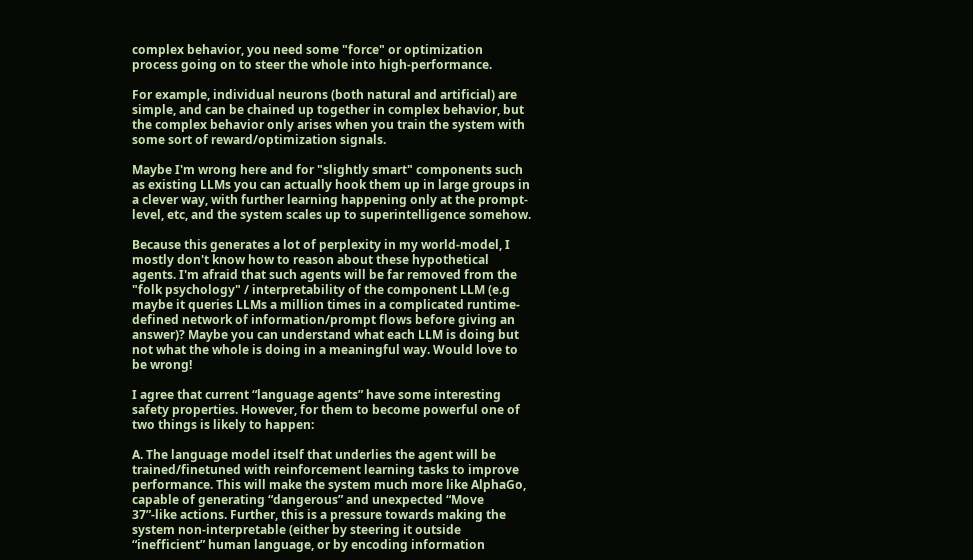complex behavior, you need some "force" or optimization process going on to steer the whole into high-performance.

For example, individual neurons (both natural and artificial) are simple, and can be chained up together in complex behavior, but the complex behavior only arises when you train the system with some sort of reward/optimization signals.

Maybe I'm wrong here and for "slightly smart" components such as existing LLMs you can actually hook them up in large groups in a clever way, with further learning happening only at the prompt-level, etc, and the system scales up to superintelligence somehow.

Because this generates a lot of perplexity in my world-model, I mostly don't know how to reason about these hypothetical agents. I'm afraid that such agents will be far removed from the "folk psychology" / interpretability of the component LLM (e.g maybe it queries LLMs a million times in a complicated runtime-defined network of information/prompt flows before giving an answer)? Maybe you can understand what each LLM is doing but not what the whole is doing in a meaningful way. Would love to be wrong!

I agree that current “language agents” have some interesting safety properties. However, for them to become powerful one of two things is likely to happen:

A. The language model itself that underlies the agent will be trained/finetuned with reinforcement learning tasks to improve performance. This will make the system much more like AlphaGo, capable of generating “dangerous” and unexpected “Move 37”-like actions. Further, this is a pressure towards making the system non-interpretable (either by steering it outside “inefficient” human language, or by encoding information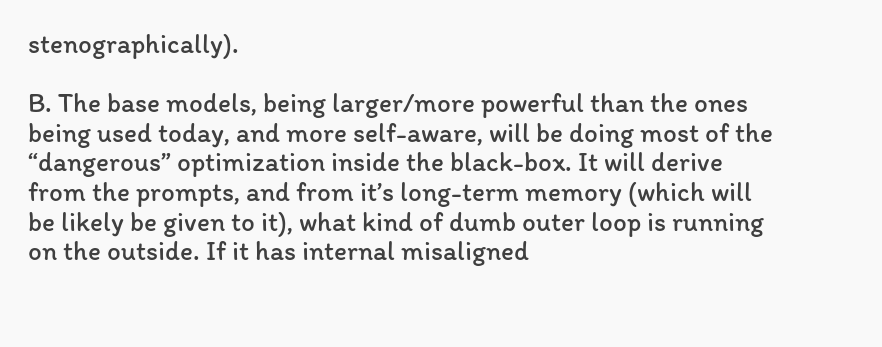stenographically).

B. The base models, being larger/more powerful than the ones being used today, and more self-aware, will be doing most of the “dangerous” optimization inside the black-box. It will derive from the prompts, and from it’s long-term memory (which will be likely be given to it), what kind of dumb outer loop is running on the outside. If it has internal misaligned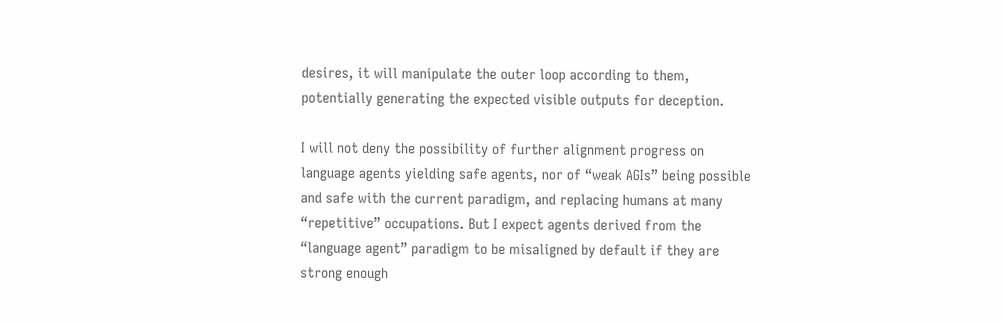desires, it will manipulate the outer loop according to them, potentially generating the expected visible outputs for deception.

I will not deny the possibility of further alignment progress on language agents yielding safe agents, nor of “weak AGIs” being possible and safe with the current paradigm, and replacing humans at many “repetitive” occupations. But I expect agents derived from the “language agent” paradigm to be misaligned by default if they are strong enough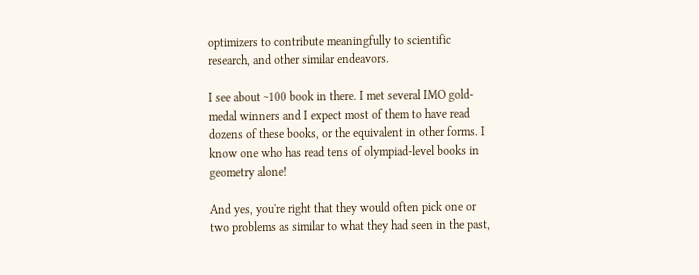optimizers to contribute meaningfully to scientific research, and other similar endeavors.

I see about ~100 book in there. I met several IMO gold-medal winners and I expect most of them to have read dozens of these books, or the equivalent in other forms. I know one who has read tens of olympiad-level books in geometry alone!

And yes, you're right that they would often pick one or two problems as similar to what they had seen in the past,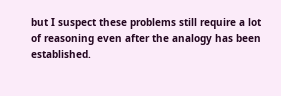but I suspect these problems still require a lot of reasoning even after the analogy has been established.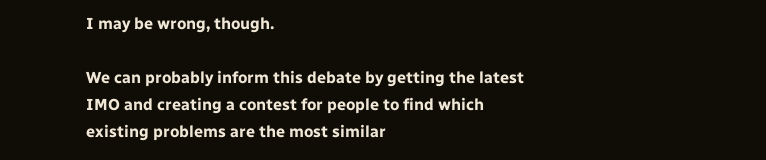I may be wrong, though.

We can probably inform this debate by getting the latest IMO and creating a contest for people to find which existing problems are the most similar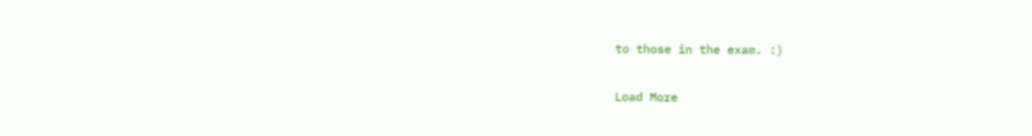to those in the exam. :)

Load More